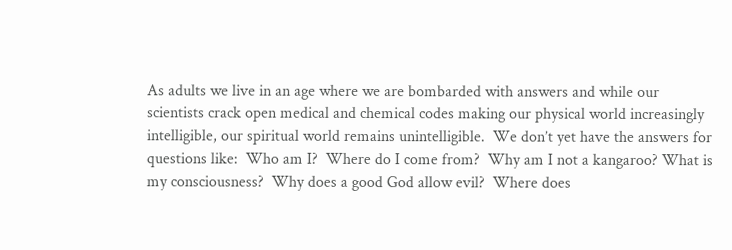As adults we live in an age where we are bombarded with answers and while our scientists crack open medical and chemical codes making our physical world increasingly intelligible, our spiritual world remains unintelligible.  We don’t yet have the answers for questions like:  Who am I?  Where do I come from?  Why am I not a kangaroo? What is my consciousness?  Why does a good God allow evil?  Where does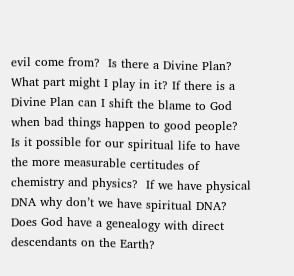evil come from?  Is there a Divine Plan?  What part might I play in it? If there is a Divine Plan can I shift the blame to God when bad things happen to good people?  Is it possible for our spiritual life to have the more measurable certitudes of chemistry and physics?  If we have physical DNA why don’t we have spiritual DNA?  Does God have a genealogy with direct descendants on the Earth?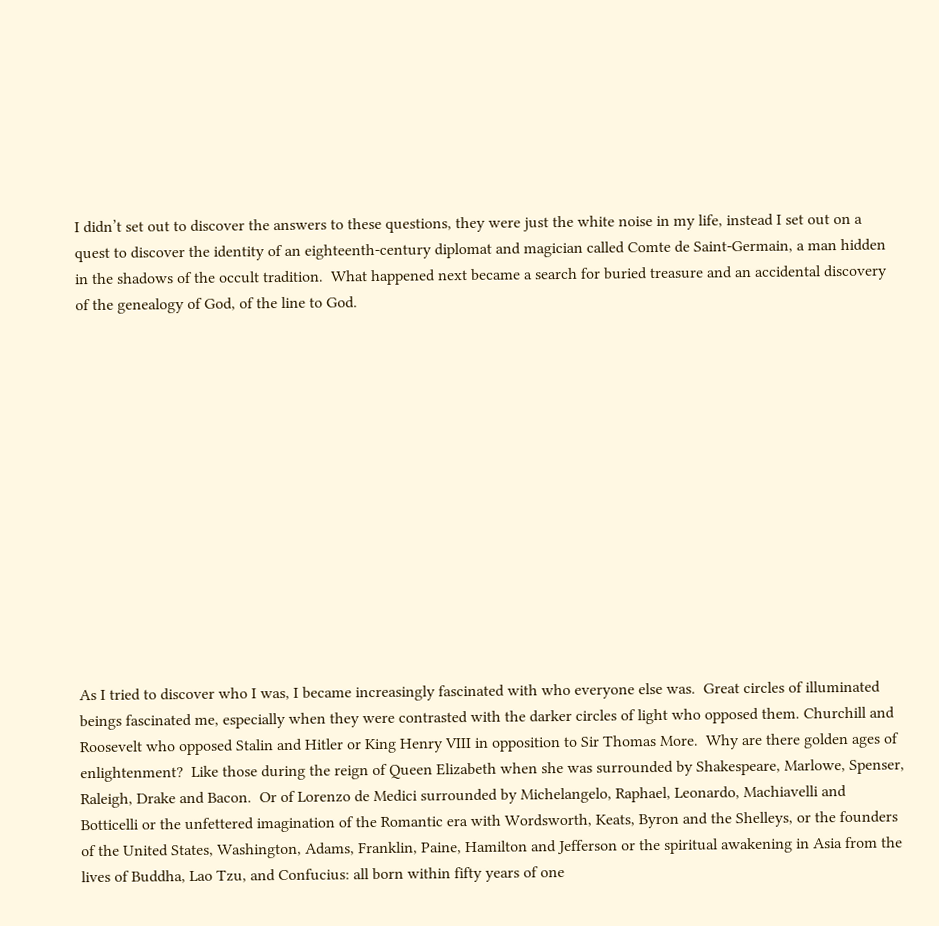I didn’t set out to discover the answers to these questions, they were just the white noise in my life, instead I set out on a quest to discover the identity of an eighteenth-century diplomat and magician called Comte de Saint-Germain, a man hidden in the shadows of the occult tradition.  What happened next became a search for buried treasure and an accidental discovery of the genealogy of God, of the line to God.














As I tried to discover who I was, I became increasingly fascinated with who everyone else was.  Great circles of illuminated beings fascinated me, especially when they were contrasted with the darker circles of light who opposed them. Churchill and Roosevelt who opposed Stalin and Hitler or King Henry VIII in opposition to Sir Thomas More.  Why are there golden ages of enlightenment?  Like those during the reign of Queen Elizabeth when she was surrounded by Shakespeare, Marlowe, Spenser, Raleigh, Drake and Bacon.  Or of Lorenzo de Medici surrounded by Michelangelo, Raphael, Leonardo, Machiavelli and Botticelli or the unfettered imagination of the Romantic era with Wordsworth, Keats, Byron and the Shelleys, or the founders of the United States, Washington, Adams, Franklin, Paine, Hamilton and Jefferson or the spiritual awakening in Asia from the lives of Buddha, Lao Tzu, and Confucius: all born within fifty years of one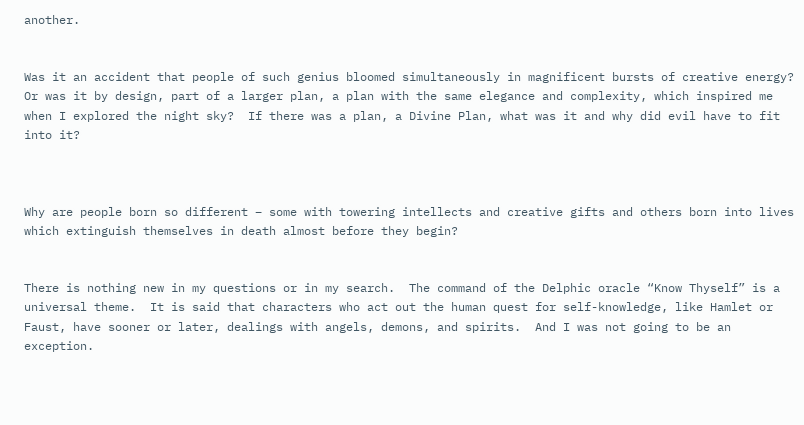another.


Was it an accident that people of such genius bloomed simultaneously in magnificent bursts of creative energy?  Or was it by design, part of a larger plan, a plan with the same elegance and complexity, which inspired me when I explored the night sky?  If there was a plan, a Divine Plan, what was it and why did evil have to fit into it?



Why are people born so different – some with towering intellects and creative gifts and others born into lives which extinguish themselves in death almost before they begin?


There is nothing new in my questions or in my search.  The command of the Delphic oracle “Know Thyself” is a universal theme.  It is said that characters who act out the human quest for self-knowledge, like Hamlet or Faust, have sooner or later, dealings with angels, demons, and spirits.  And I was not going to be an exception.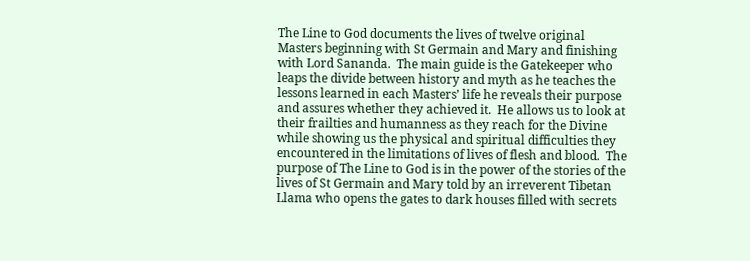The Line to God documents the lives of twelve original Masters beginning with St Germain and Mary and finishing with Lord Sananda.  The main guide is the Gatekeeper who leaps the divide between history and myth as he teaches the lessons learned in each Masters’ life he reveals their purpose and assures whether they achieved it.  He allows us to look at their frailties and humanness as they reach for the Divine while showing us the physical and spiritual difficulties they encountered in the limitations of lives of flesh and blood.  The purpose of The Line to God is in the power of the stories of the lives of St Germain and Mary told by an irreverent Tibetan Llama who opens the gates to dark houses filled with secrets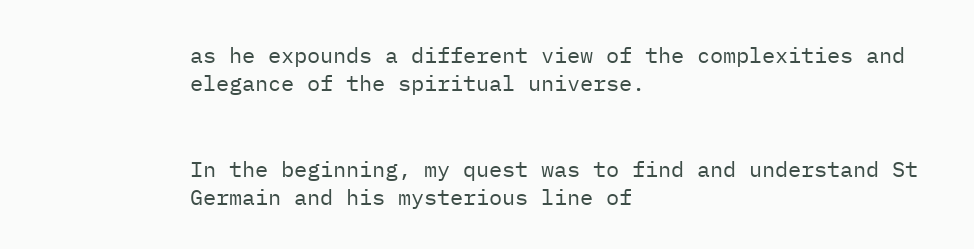as he expounds a different view of the complexities and elegance of the spiritual universe.


In the beginning, my quest was to find and understand St Germain and his mysterious line of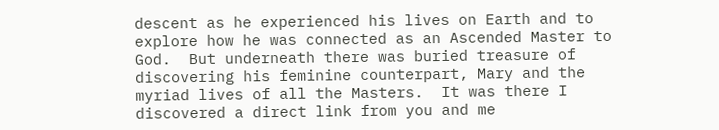descent as he experienced his lives on Earth and to explore how he was connected as an Ascended Master to God.  But underneath there was buried treasure of discovering his feminine counterpart, Mary and the myriad lives of all the Masters.  It was there I discovered a direct link from you and me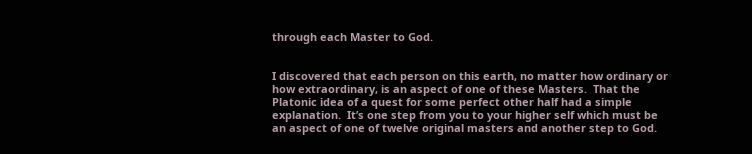through each Master to God.


I discovered that each person on this earth, no matter how ordinary or how extraordinary, is an aspect of one of these Masters.  That the Platonic idea of a quest for some perfect other half had a simple explanation.  It’s one step from you to your higher self which must be an aspect of one of twelve original masters and another step to God.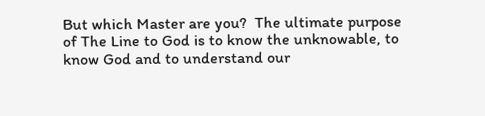But which Master are you?  The ultimate purpose of The Line to God is to know the unknowable, to know God and to understand our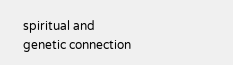spiritual and genetic connection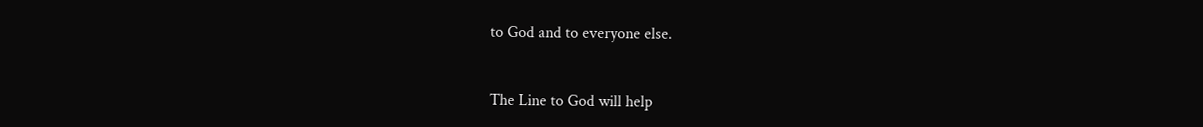to God and to everyone else.


The Line to God will help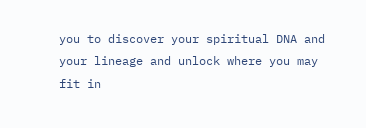you to discover your spiritual DNA and your lineage and unlock where you may fit in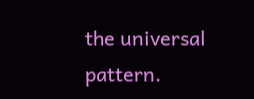the universal pattern.